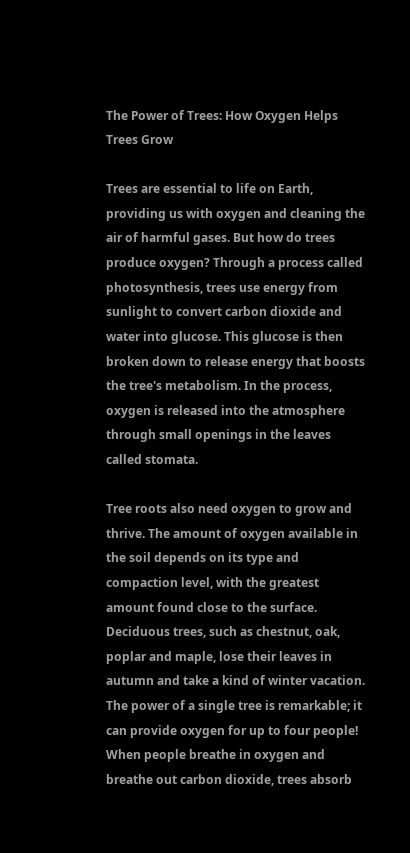The Power of Trees: How Oxygen Helps Trees Grow

Trees are essential to life on Earth, providing us with oxygen and cleaning the air of harmful gases. But how do trees produce oxygen? Through a process called photosynthesis, trees use energy from sunlight to convert carbon dioxide and water into glucose. This glucose is then broken down to release energy that boosts the tree's metabolism. In the process, oxygen is released into the atmosphere through small openings in the leaves called stomata.

Tree roots also need oxygen to grow and thrive. The amount of oxygen available in the soil depends on its type and compaction level, with the greatest amount found close to the surface. Deciduous trees, such as chestnut, oak, poplar and maple, lose their leaves in autumn and take a kind of winter vacation. The power of a single tree is remarkable; it can provide oxygen for up to four people! When people breathe in oxygen and breathe out carbon dioxide, trees absorb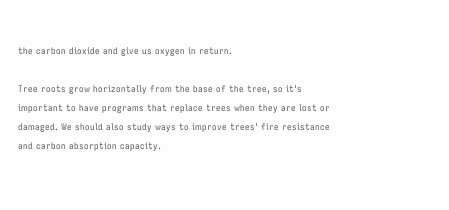the carbon dioxide and give us oxygen in return.

Tree roots grow horizontally from the base of the tree, so it's important to have programs that replace trees when they are lost or damaged. We should also study ways to improve trees' fire resistance and carbon absorption capacity.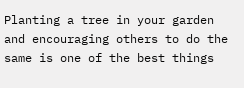Planting a tree in your garden and encouraging others to do the same is one of the best things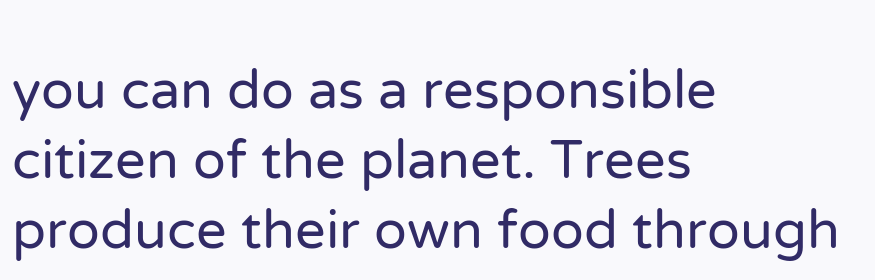you can do as a responsible citizen of the planet. Trees produce their own food through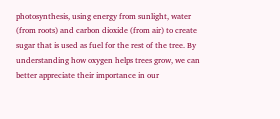photosynthesis, using energy from sunlight, water (from roots) and carbon dioxide (from air) to create sugar that is used as fuel for the rest of the tree. By understanding how oxygen helps trees grow, we can better appreciate their importance in our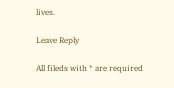lives.

Leave Reply

All fileds with * are required